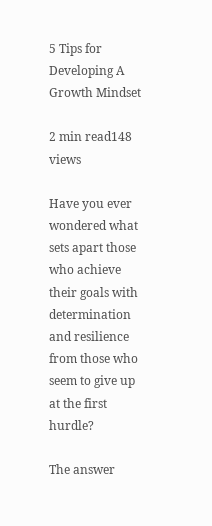5 Tips for Developing A Growth Mindset

2 min read148 views

Have you ever wondered what sets apart those who achieve their goals with determination and resilience from those who seem to give up at the first hurdle?

The answer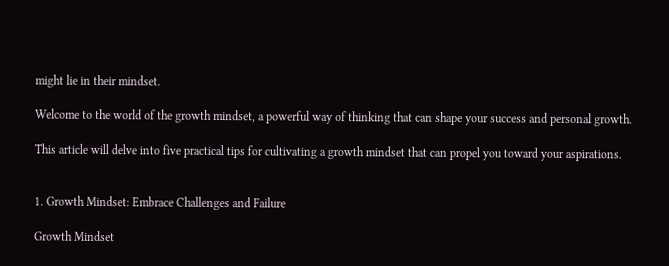might lie in their mindset.

Welcome to the world of the growth mindset, a powerful way of thinking that can shape your success and personal growth.

This article will delve into five practical tips for cultivating a growth mindset that can propel you toward your aspirations.


1. Growth Mindset: Embrace Challenges and Failure

Growth Mindset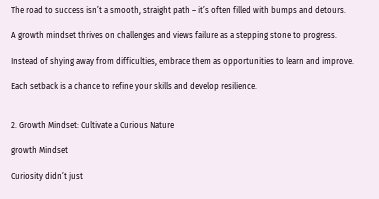The road to success isn’t a smooth, straight path – it’s often filled with bumps and detours.

A growth mindset thrives on challenges and views failure as a stepping stone to progress.

Instead of shying away from difficulties, embrace them as opportunities to learn and improve.

Each setback is a chance to refine your skills and develop resilience.


2. Growth Mindset: Cultivate a Curious Nature

growth Mindset

Curiosity didn’t just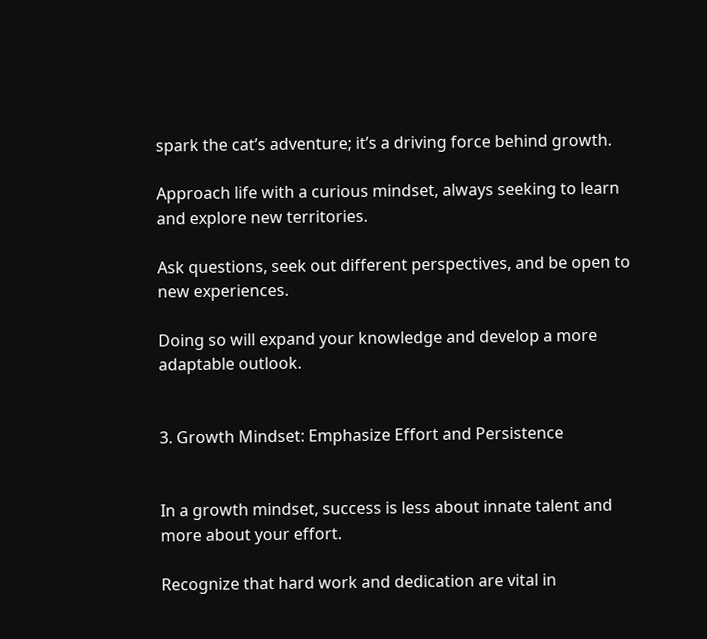spark the cat’s adventure; it’s a driving force behind growth.

Approach life with a curious mindset, always seeking to learn and explore new territories.

Ask questions, seek out different perspectives, and be open to new experiences.

Doing so will expand your knowledge and develop a more adaptable outlook.


3. Growth Mindset: Emphasize Effort and Persistence


In a growth mindset, success is less about innate talent and more about your effort.

Recognize that hard work and dedication are vital in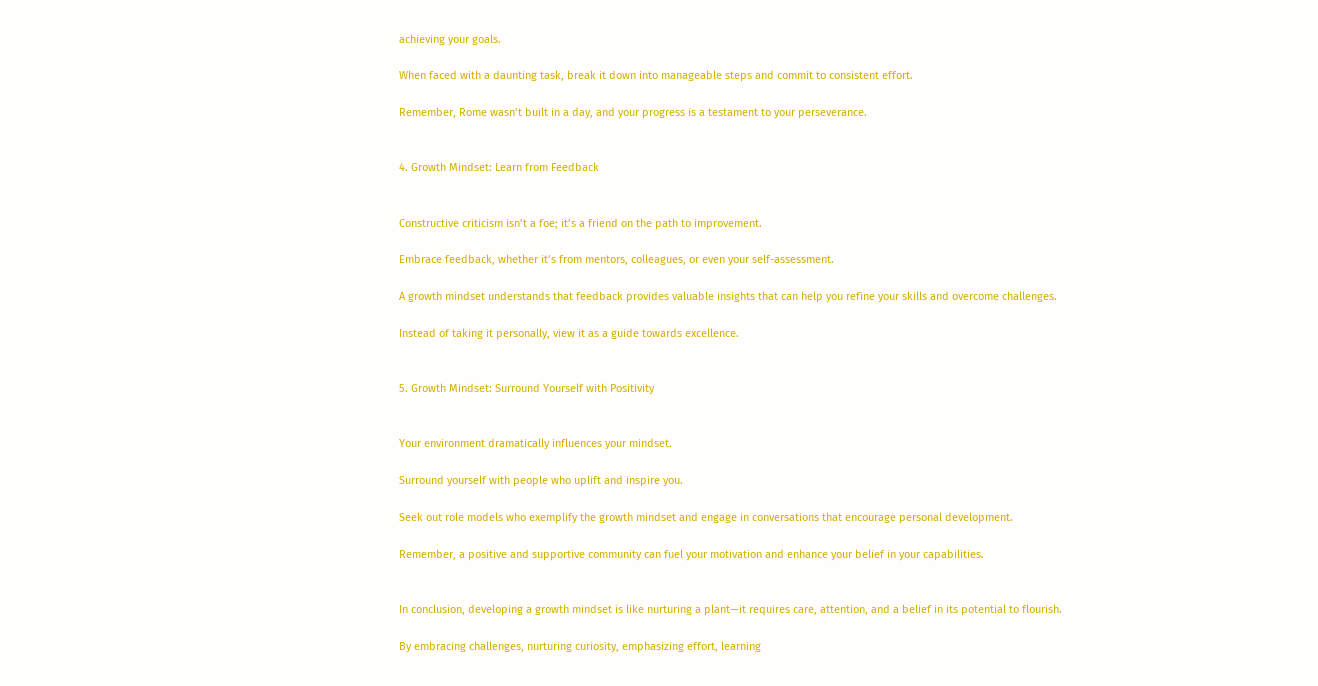achieving your goals.

When faced with a daunting task, break it down into manageable steps and commit to consistent effort.

Remember, Rome wasn’t built in a day, and your progress is a testament to your perseverance.


4. Growth Mindset: Learn from Feedback


Constructive criticism isn’t a foe; it’s a friend on the path to improvement.

Embrace feedback, whether it’s from mentors, colleagues, or even your self-assessment.

A growth mindset understands that feedback provides valuable insights that can help you refine your skills and overcome challenges.

Instead of taking it personally, view it as a guide towards excellence.


5. Growth Mindset: Surround Yourself with Positivity


Your environment dramatically influences your mindset.

Surround yourself with people who uplift and inspire you.

Seek out role models who exemplify the growth mindset and engage in conversations that encourage personal development.

Remember, a positive and supportive community can fuel your motivation and enhance your belief in your capabilities.


In conclusion, developing a growth mindset is like nurturing a plant—it requires care, attention, and a belief in its potential to flourish.

By embracing challenges, nurturing curiosity, emphasizing effort, learning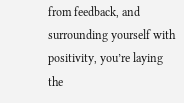from feedback, and surrounding yourself with positivity, you’re laying the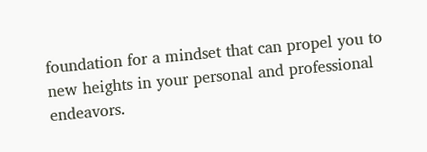foundation for a mindset that can propel you to new heights in your personal and professional endeavors.